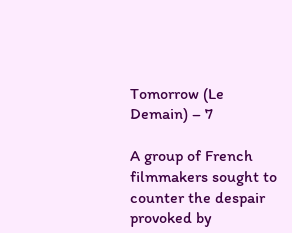Tomorrow (Le Demain) – 7

A group of French filmmakers sought to counter the despair provoked by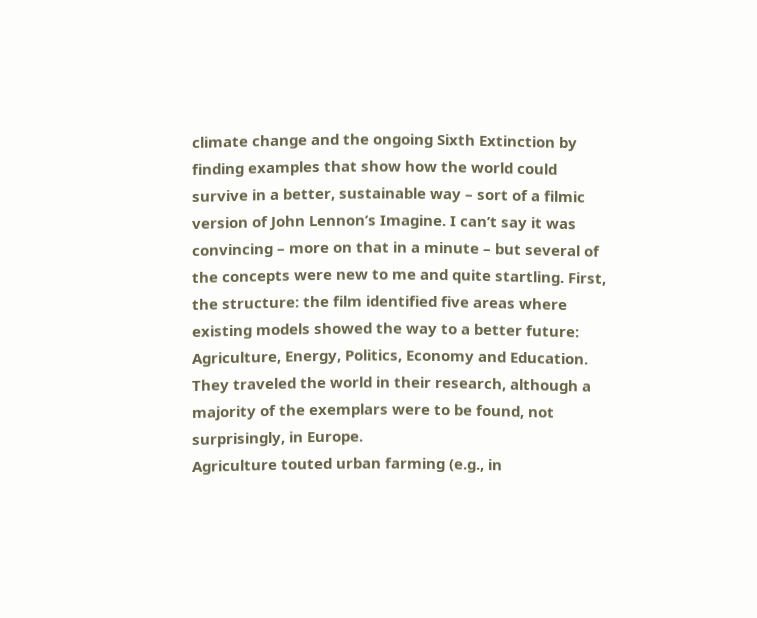climate change and the ongoing Sixth Extinction by finding examples that show how the world could survive in a better, sustainable way – sort of a filmic version of John Lennon’s Imagine. I can’t say it was convincing – more on that in a minute – but several of the concepts were new to me and quite startling. First, the structure: the film identified five areas where existing models showed the way to a better future: Agriculture, Energy, Politics, Economy and Education. They traveled the world in their research, although a majority of the exemplars were to be found, not surprisingly, in Europe.
Agriculture touted urban farming (e.g., in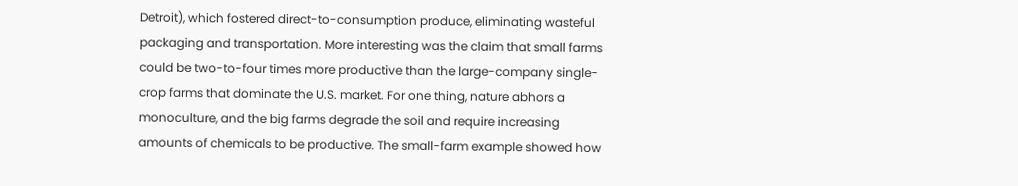Detroit), which fostered direct-to-consumption produce, eliminating wasteful packaging and transportation. More interesting was the claim that small farms could be two-to-four times more productive than the large-company single-crop farms that dominate the U.S. market. For one thing, nature abhors a monoculture, and the big farms degrade the soil and require increasing amounts of chemicals to be productive. The small-farm example showed how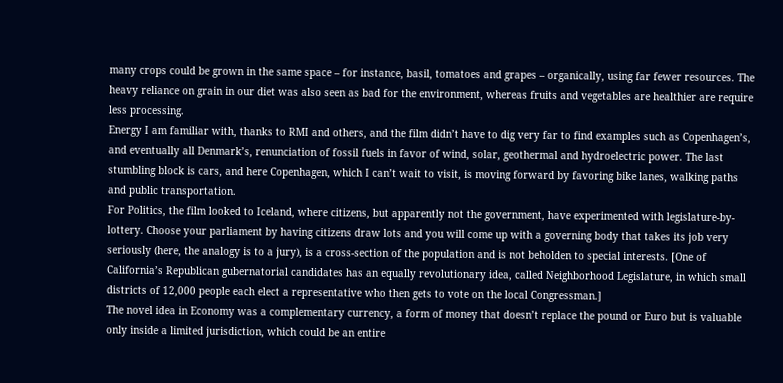many crops could be grown in the same space – for instance, basil, tomatoes and grapes – organically, using far fewer resources. The heavy reliance on grain in our diet was also seen as bad for the environment, whereas fruits and vegetables are healthier are require less processing.
Energy I am familiar with, thanks to RMI and others, and the film didn’t have to dig very far to find examples such as Copenhagen’s, and eventually all Denmark’s, renunciation of fossil fuels in favor of wind, solar, geothermal and hydroelectric power. The last stumbling block is cars, and here Copenhagen, which I can’t wait to visit, is moving forward by favoring bike lanes, walking paths and public transportation.
For Politics, the film looked to Iceland, where citizens, but apparently not the government, have experimented with legislature-by-lottery. Choose your parliament by having citizens draw lots and you will come up with a governing body that takes its job very seriously (here, the analogy is to a jury), is a cross-section of the population and is not beholden to special interests. [One of California’s Republican gubernatorial candidates has an equally revolutionary idea, called Neighborhood Legislature, in which small districts of 12,000 people each elect a representative who then gets to vote on the local Congressman.]
The novel idea in Economy was a complementary currency, a form of money that doesn’t replace the pound or Euro but is valuable only inside a limited jurisdiction, which could be an entire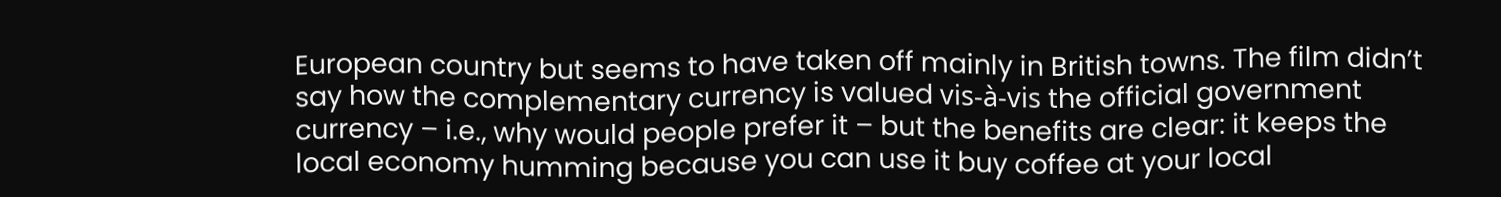European country but seems to have taken off mainly in British towns. The film didn’t say how the complementary currency is valued vis-à-vis the official government currency – i.e., why would people prefer it – but the benefits are clear: it keeps the local economy humming because you can use it buy coffee at your local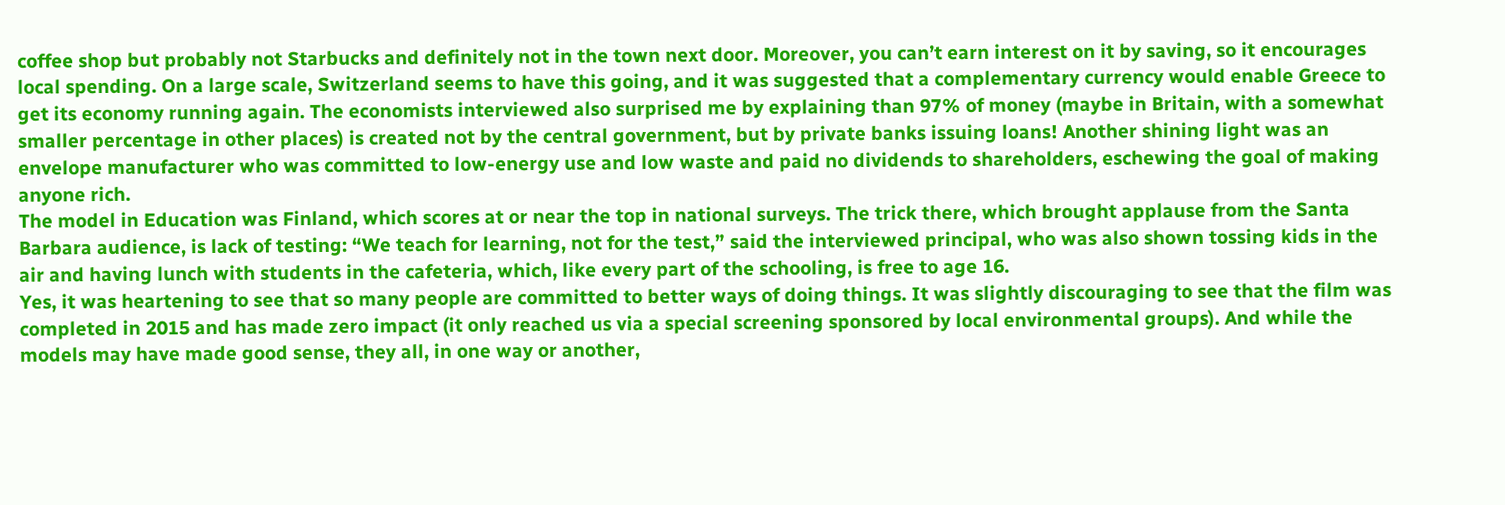coffee shop but probably not Starbucks and definitely not in the town next door. Moreover, you can’t earn interest on it by saving, so it encourages local spending. On a large scale, Switzerland seems to have this going, and it was suggested that a complementary currency would enable Greece to get its economy running again. The economists interviewed also surprised me by explaining than 97% of money (maybe in Britain, with a somewhat smaller percentage in other places) is created not by the central government, but by private banks issuing loans! Another shining light was an envelope manufacturer who was committed to low-energy use and low waste and paid no dividends to shareholders, eschewing the goal of making anyone rich.
The model in Education was Finland, which scores at or near the top in national surveys. The trick there, which brought applause from the Santa Barbara audience, is lack of testing: “We teach for learning, not for the test,” said the interviewed principal, who was also shown tossing kids in the air and having lunch with students in the cafeteria, which, like every part of the schooling, is free to age 16.
Yes, it was heartening to see that so many people are committed to better ways of doing things. It was slightly discouraging to see that the film was completed in 2015 and has made zero impact (it only reached us via a special screening sponsored by local environmental groups). And while the models may have made good sense, they all, in one way or another,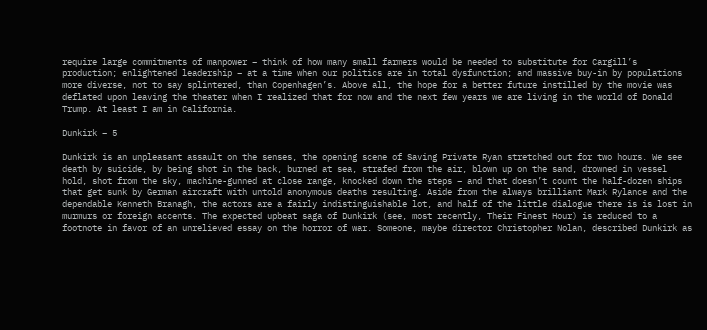require large commitments of manpower – think of how many small farmers would be needed to substitute for Cargill’s production; enlightened leadership – at a time when our politics are in total dysfunction; and massive buy-in by populations more diverse, not to say splintered, than Copenhagen’s. Above all, the hope for a better future instilled by the movie was deflated upon leaving the theater when I realized that for now and the next few years we are living in the world of Donald Trump. At least I am in California.

Dunkirk – 5

Dunkirk is an unpleasant assault on the senses, the opening scene of Saving Private Ryan stretched out for two hours. We see death by suicide, by being shot in the back, burned at sea, strafed from the air, blown up on the sand, drowned in vessel hold, shot from the sky, machine-gunned at close range, knocked down the steps – and that doesn’t count the half-dozen ships that get sunk by German aircraft with untold anonymous deaths resulting. Aside from the always brilliant Mark Rylance and the dependable Kenneth Branagh, the actors are a fairly indistinguishable lot, and half of the little dialogue there is is lost in murmurs or foreign accents. The expected upbeat saga of Dunkirk (see, most recently, Their Finest Hour) is reduced to a footnote in favor of an unrelieved essay on the horror of war. Someone, maybe director Christopher Nolan, described Dunkirk as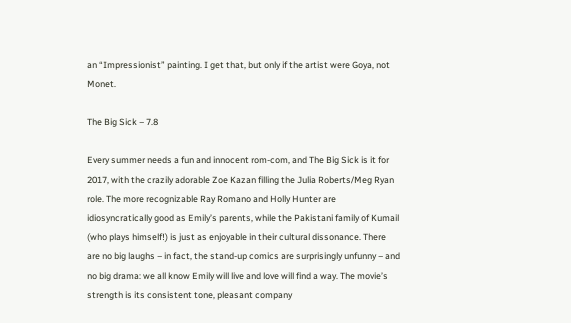an “Impressionist” painting. I get that, but only if the artist were Goya, not Monet.

The Big Sick – 7.8

Every summer needs a fun and innocent rom-com, and The Big Sick is it for 2017, with the crazily adorable Zoe Kazan filling the Julia Roberts/Meg Ryan role. The more recognizable Ray Romano and Holly Hunter are idiosyncratically good as Emily’s parents, while the Pakistani family of Kumail (who plays himself!) is just as enjoyable in their cultural dissonance. There are no big laughs – in fact, the stand-up comics are surprisingly unfunny – and no big drama: we all know Emily will live and love will find a way. The movie’s strength is its consistent tone, pleasant company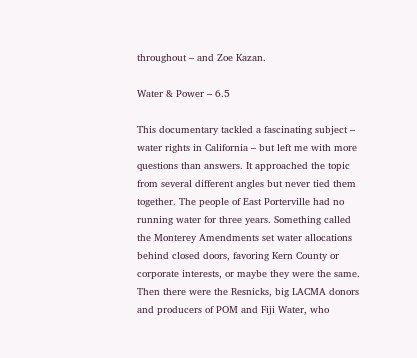throughout – and Zoe Kazan.

Water & Power – 6.5

This documentary tackled a fascinating subject – water rights in California – but left me with more questions than answers. It approached the topic from several different angles but never tied them together. The people of East Porterville had no running water for three years. Something called the Monterey Amendments set water allocations behind closed doors, favoring Kern County or corporate interests, or maybe they were the same. Then there were the Resnicks, big LACMA donors and producers of POM and Fiji Water, who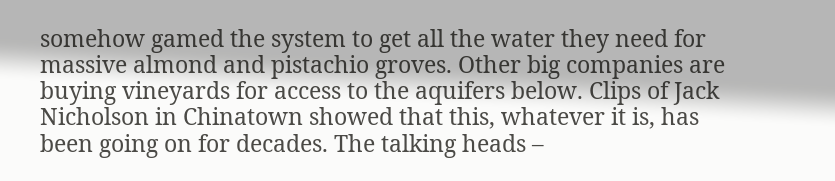somehow gamed the system to get all the water they need for massive almond and pistachio groves. Other big companies are buying vineyards for access to the aquifers below. Clips of Jack Nicholson in Chinatown showed that this, whatever it is, has been going on for decades. The talking heads –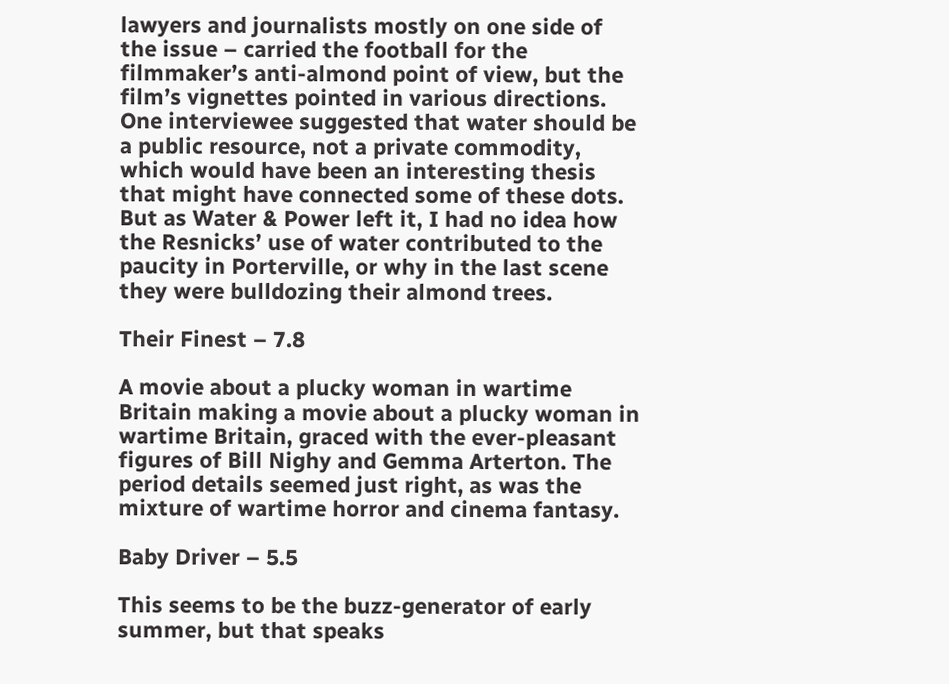lawyers and journalists mostly on one side of the issue – carried the football for the filmmaker’s anti-almond point of view, but the film’s vignettes pointed in various directions. One interviewee suggested that water should be a public resource, not a private commodity, which would have been an interesting thesis that might have connected some of these dots. But as Water & Power left it, I had no idea how the Resnicks’ use of water contributed to the paucity in Porterville, or why in the last scene they were bulldozing their almond trees.

Their Finest – 7.8

A movie about a plucky woman in wartime Britain making a movie about a plucky woman in wartime Britain, graced with the ever-pleasant figures of Bill Nighy and Gemma Arterton. The period details seemed just right, as was the mixture of wartime horror and cinema fantasy.

Baby Driver – 5.5

This seems to be the buzz-generator of early summer, but that speaks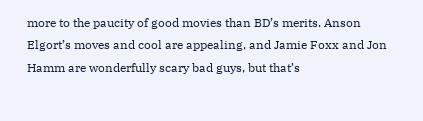more to the paucity of good movies than BD’s merits. Anson Elgort’s moves and cool are appealing, and Jamie Foxx and Jon Hamm are wonderfully scary bad guys, but that’s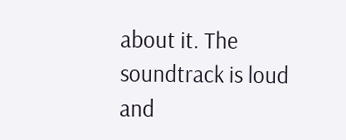about it. The soundtrack is loud and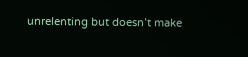unrelenting but doesn’t make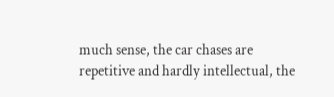much sense, the car chases are repetitive and hardly intellectual, the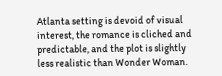Atlanta setting is devoid of visual interest, the romance is cliched and predictable, and the plot is slightly less realistic than Wonder Woman.